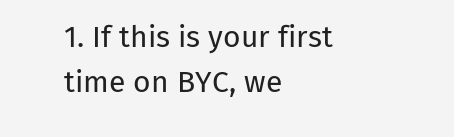1. If this is your first time on BYC, we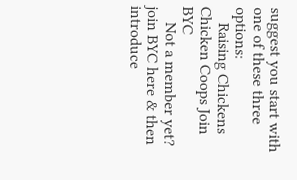suggest you start with one of these three options:
    Raising Chickens Chicken Coops Join BYC
    Not a member yet? join BYC here & then introduce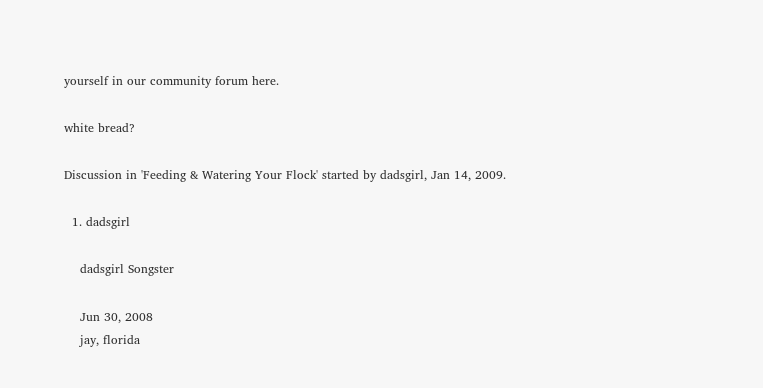yourself in our community forum here.

white bread?

Discussion in 'Feeding & Watering Your Flock' started by dadsgirl, Jan 14, 2009.

  1. dadsgirl

    dadsgirl Songster

    Jun 30, 2008
    jay, florida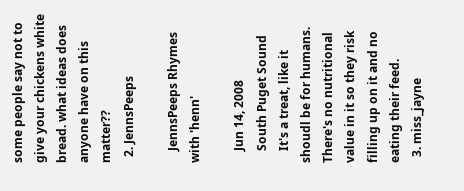some people say not to give your chickens white bread. what ideas does anyone have on this matter??
  2. JennsPeeps

    JennsPeeps Rhymes with 'henn'

    Jun 14, 2008
    South Puget Sound
    It's a treat, like it shoudl be for humans. There's no nutritional value in it so they risk filling up on it and no eating their feed.
  3. miss_jayne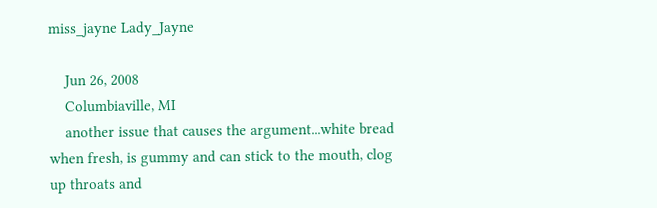miss_jayne Lady_Jayne

    Jun 26, 2008
    Columbiaville, MI
    another issue that causes the argument...white bread when fresh, is gummy and can stick to the mouth, clog up throats and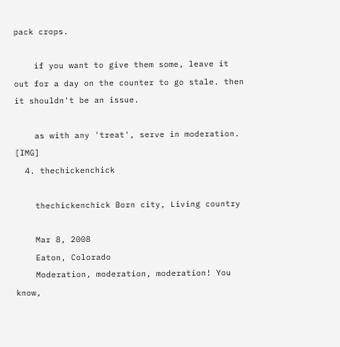pack crops.

    if you want to give them some, leave it out for a day on the counter to go stale. then it shouldn't be an issue.

    as with any 'treat', serve in moderation. [IMG]
  4. thechickenchick

    thechickenchick Born city, Living country

    Mar 8, 2008
    Eaton, Colorado
    Moderation, moderation, moderation! You know,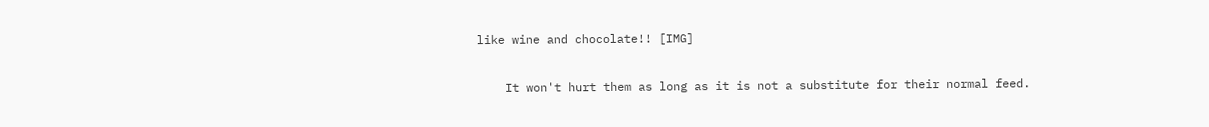like wine and chocolate!! [IMG]

    It won't hurt them as long as it is not a substitute for their normal feed.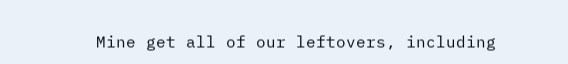Mine get all of our leftovers, including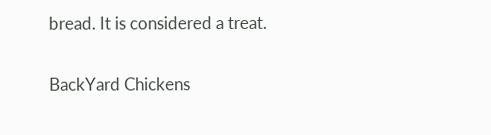bread. It is considered a treat.

BackYard Chickens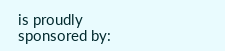is proudly sponsored by: